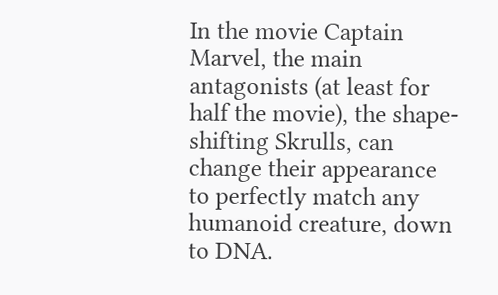In the movie Captain Marvel, the main antagonists (at least for half the movie), the shape-shifting Skrulls, can change their appearance to perfectly match any humanoid creature, down to DNA.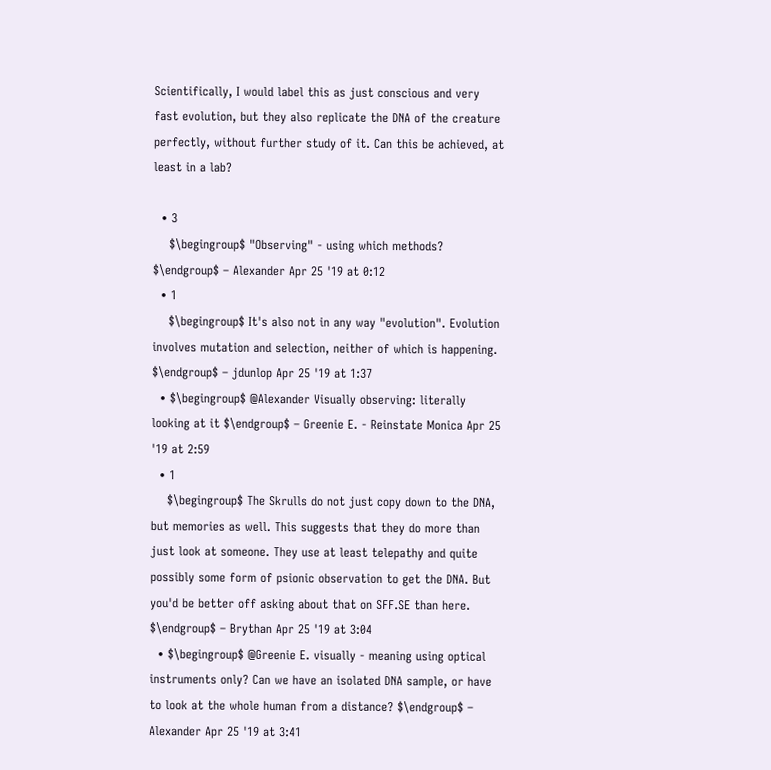Scientifically, I would label this as just conscious and very fast evolution, but they also replicate the DNA of the creature perfectly, without further study of it. Can this be achieved, at least in a lab?

  • 3
    $\begingroup$ "Observing" - using which methods? $\endgroup$ – Alexander Apr 25 '19 at 0:12
  • 1
    $\begingroup$ It's also not in any way "evolution". Evolution involves mutation and selection, neither of which is happening. $\endgroup$ – jdunlop Apr 25 '19 at 1:37
  • $\begingroup$ @Alexander Visually observing: literally looking at it $\endgroup$ – Greenie E. - Reinstate Monica Apr 25 '19 at 2:59
  • 1
    $\begingroup$ The Skrulls do not just copy down to the DNA, but memories as well. This suggests that they do more than just look at someone. They use at least telepathy and quite possibly some form of psionic observation to get the DNA. But you'd be better off asking about that on SFF.SE than here. $\endgroup$ – Brythan Apr 25 '19 at 3:04
  • $\begingroup$ @Greenie E. visually - meaning using optical instruments only? Can we have an isolated DNA sample, or have to look at the whole human from a distance? $\endgroup$ – Alexander Apr 25 '19 at 3:41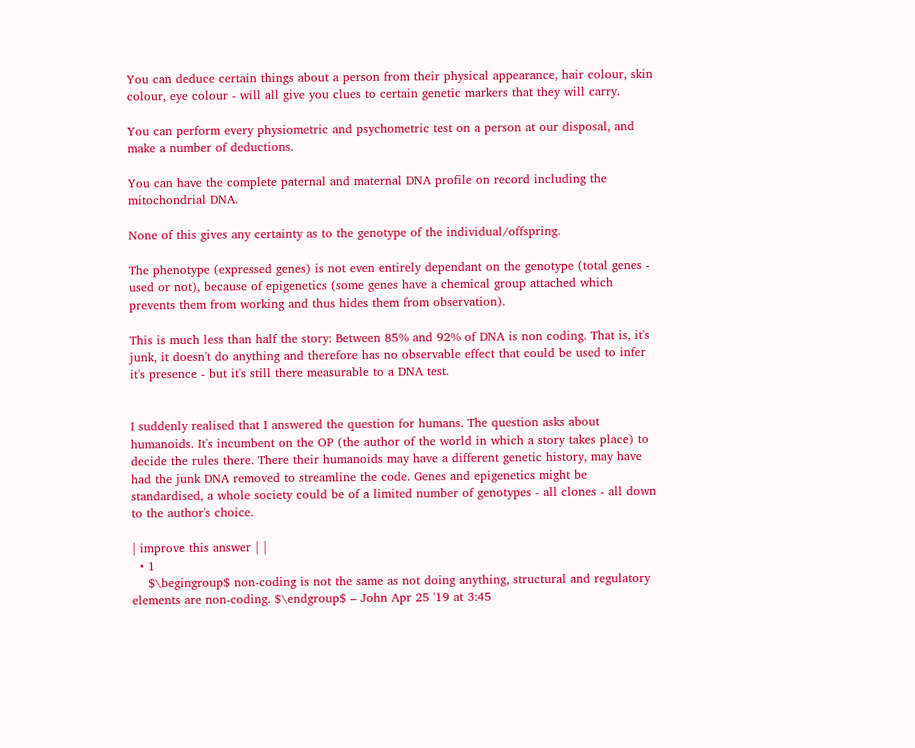You can deduce certain things about a person from their physical appearance, hair colour, skin colour, eye colour - will all give you clues to certain genetic markers that they will carry.

You can perform every physiometric and psychometric test on a person at our disposal, and make a number of deductions.

You can have the complete paternal and maternal DNA profile on record including the mitochondrial DNA.

None of this gives any certainty as to the genotype of the individual/offspring.

The phenotype (expressed genes) is not even entirely dependant on the genotype (total genes - used or not), because of epigenetics (some genes have a chemical group attached which prevents them from working and thus hides them from observation).

This is much less than half the story: Between 85% and 92% of DNA is non coding. That is, it's junk, it doesn't do anything and therefore has no observable effect that could be used to infer it's presence - but it's still there measurable to a DNA test.


I suddenly realised that I answered the question for humans. The question asks about humanoids. It's incumbent on the OP (the author of the world in which a story takes place) to decide the rules there. There their humanoids may have a different genetic history, may have had the junk DNA removed to streamline the code. Genes and epigenetics might be standardised, a whole society could be of a limited number of genotypes - all clones - all down to the author's choice.

| improve this answer | |
  • 1
    $\begingroup$ non-coding is not the same as not doing anything, structural and regulatory elements are non-coding. $\endgroup$ – John Apr 25 '19 at 3:45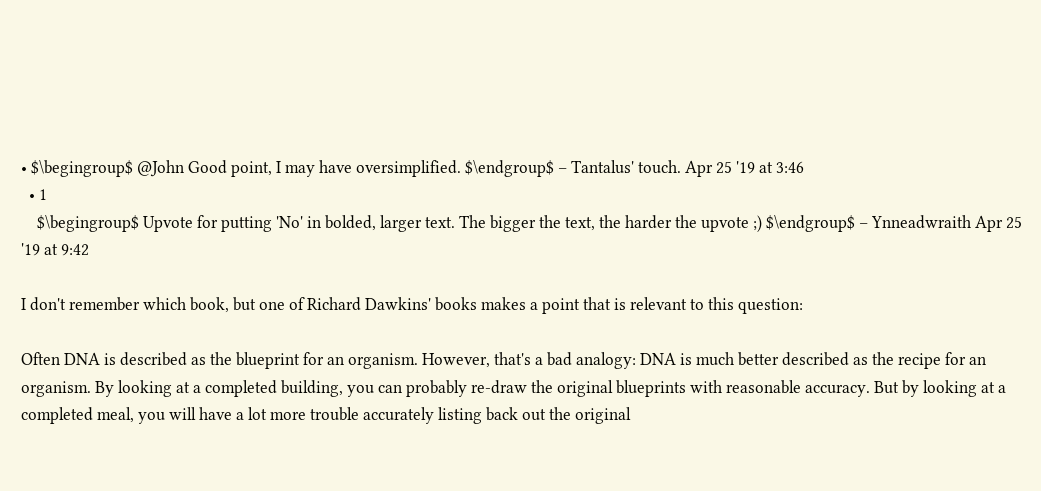• $\begingroup$ @John Good point, I may have oversimplified. $\endgroup$ – Tantalus' touch. Apr 25 '19 at 3:46
  • 1
    $\begingroup$ Upvote for putting 'No' in bolded, larger text. The bigger the text, the harder the upvote ;) $\endgroup$ – Ynneadwraith Apr 25 '19 at 9:42

I don't remember which book, but one of Richard Dawkins' books makes a point that is relevant to this question:

Often DNA is described as the blueprint for an organism. However, that's a bad analogy: DNA is much better described as the recipe for an organism. By looking at a completed building, you can probably re-draw the original blueprints with reasonable accuracy. But by looking at a completed meal, you will have a lot more trouble accurately listing back out the original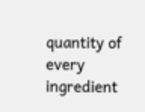quantity of every ingredient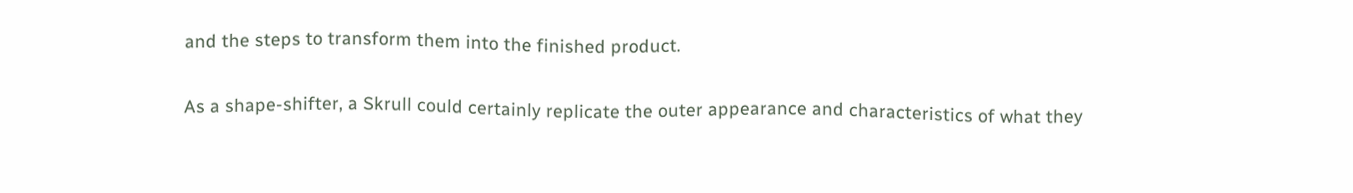and the steps to transform them into the finished product.

As a shape-shifter, a Skrull could certainly replicate the outer appearance and characteristics of what they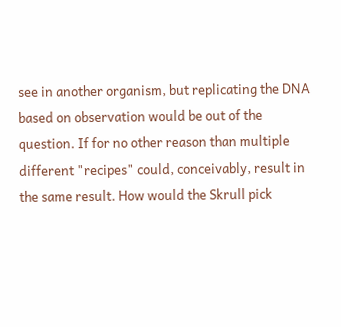see in another organism, but replicating the DNA based on observation would be out of the question. If for no other reason than multiple different "recipes" could, conceivably, result in the same result. How would the Skrull pick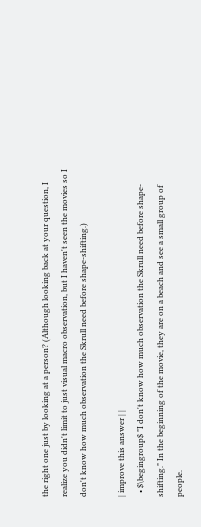the right one just by looking at a person? (Although looking back at your question, I realize you didn't limit to just visual macro observation, but I haven't seen the movies so I don't know how much observation the Skrull need before shape-shifting.)

| improve this answer | |
  • $\begingroup$ "I don't know how much observation the Skrull need before shape-shifting." In the beginning of the movie, they are on a beach and see a small group of people.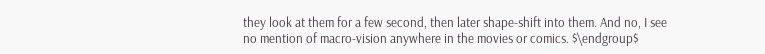they look at them for a few second, then later shape-shift into them. And no, I see no mention of macro-vision anywhere in the movies or comics. $\endgroup$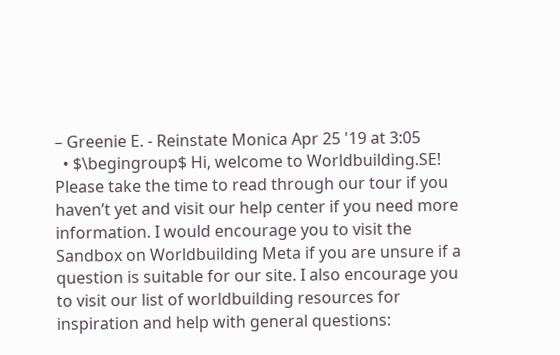– Greenie E. - Reinstate Monica Apr 25 '19 at 3:05
  • $\begingroup$ Hi, welcome to Worldbuilding.SE! Please take the time to read through our tour if you haven’t yet and visit our help center if you need more information. I would encourage you to visit the Sandbox on Worldbuilding Meta if you are unsure if a question is suitable for our site. I also encourage you to visit our list of worldbuilding resources for inspiration and help with general questions: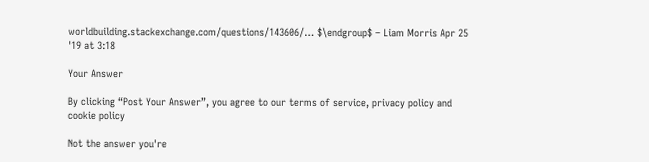worldbuilding.stackexchange.com/questions/143606/… $\endgroup$ – Liam Morris Apr 25 '19 at 3:18

Your Answer

By clicking “Post Your Answer”, you agree to our terms of service, privacy policy and cookie policy

Not the answer you're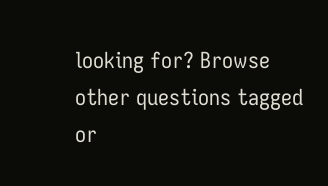looking for? Browse other questions tagged or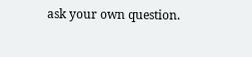ask your own question.